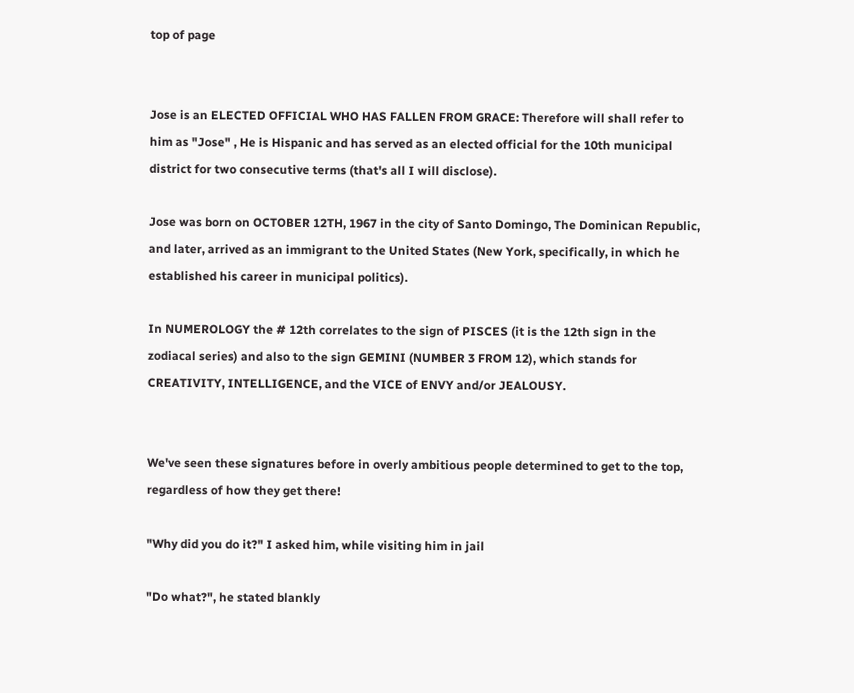top of page


Jose is an ELECTED OFFICIAL WHO HAS FALLEN FROM GRACE: Therefore will shall refer to him as "Jose" , He is Hispanic and has served as an elected official for the 10th municipal district for two consecutive terms (that's all I will disclose).

Jose was born on OCTOBER 12TH, 1967 in the city of Santo Domingo, The Dominican Republic, and later, arrived as an immigrant to the United States (New York, specifically, in which he established his career in municipal politics).

In NUMEROLOGY the # 12th correlates to the sign of PISCES (it is the 12th sign in the zodiacal series) and also to the sign GEMINI (NUMBER 3 FROM 12), which stands for CREATIVITY, INTELLIGENCE, and the VICE of ENVY and/or JEALOUSY.


We've seen these signatures before in overly ambitious people determined to get to the top, regardless of how they get there!

"Why did you do it?" I asked him, while visiting him in jail

"Do what?", he stated blankly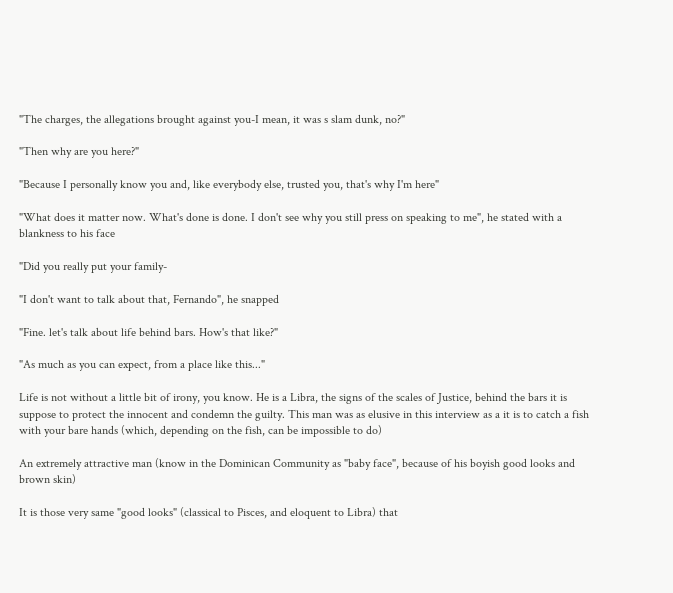"The charges, the allegations brought against you-I mean, it was s slam dunk, no?"

"Then why are you here?"

"Because I personally know you and, like everybody else, trusted you, that's why I'm here"

"What does it matter now. What's done is done. I don't see why you still press on speaking to me", he stated with a blankness to his face

"Did you really put your family-

"I don't want to talk about that, Fernando", he snapped

"Fine. let's talk about life behind bars. How's that like?"

"As much as you can expect, from a place like this..."

Life is not without a little bit of irony, you know. He is a Libra, the signs of the scales of Justice, behind the bars it is suppose to protect the innocent and condemn the guilty. This man was as elusive in this interview as a it is to catch a fish with your bare hands (which, depending on the fish, can be impossible to do)

An extremely attractive man (know in the Dominican Community as "baby face", because of his boyish good looks and brown skin)

It is those very same "good looks" (classical to Pisces, and eloquent to Libra) that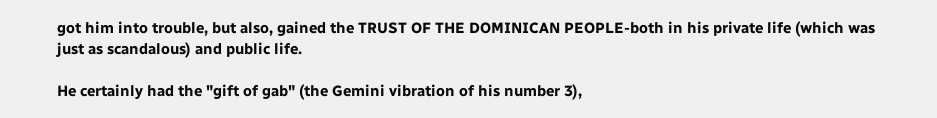got him into trouble, but also, gained the TRUST OF THE DOMINICAN PEOPLE-both in his private life (which was just as scandalous) and public life.

He certainly had the "gift of gab" (the Gemini vibration of his number 3),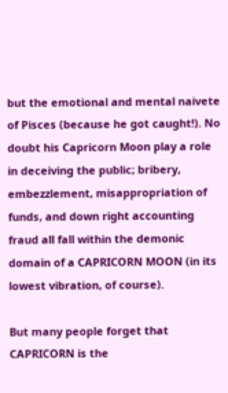but the emotional and mental naivete of Pisces (because he got caught!). No doubt his Capricorn Moon play a role in deceiving the public; bribery, embezzlement, misappropriation of funds, and down right accounting fraud all fall within the demonic domain of a CAPRICORN MOON (in its lowest vibration, of course).

But many people forget that CAPRICORN is the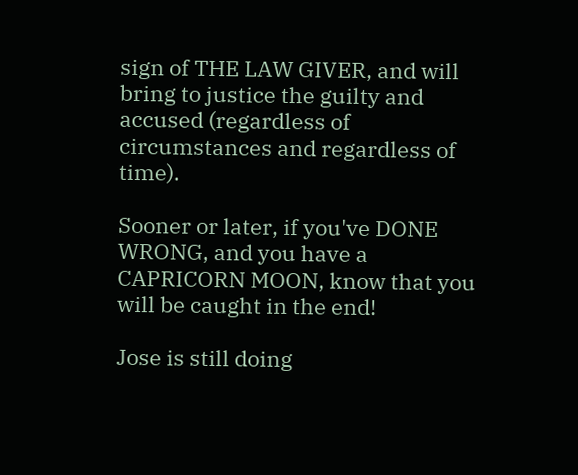sign of THE LAW GIVER, and will bring to justice the guilty and accused (regardless of circumstances and regardless of time).

Sooner or later, if you've DONE WRONG, and you have a CAPRICORN MOON, know that you will be caught in the end!

Jose is still doing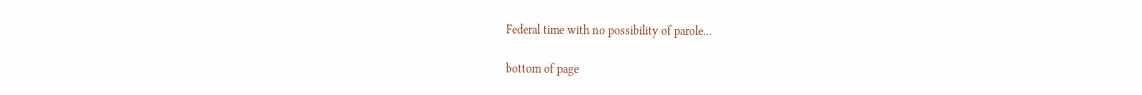Federal time with no possibility of parole...

bottom of page